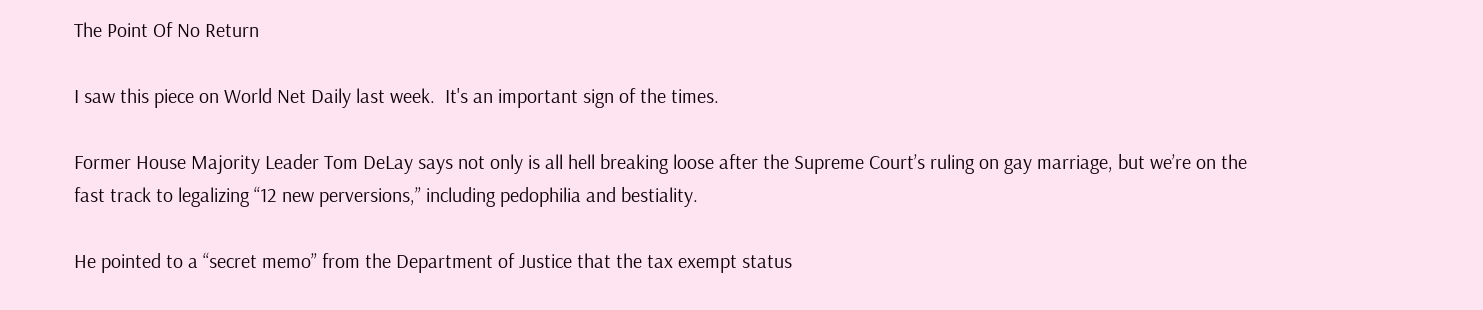The Point Of No Return

I saw this piece on World Net Daily last week.  It's an important sign of the times.

Former House Majority Leader Tom DeLay says not only is all hell breaking loose after the Supreme Court’s ruling on gay marriage, but we’re on the fast track to legalizing “12 new perversions,” including pedophilia and bestiality.

He pointed to a “secret memo” from the Department of Justice that the tax exempt status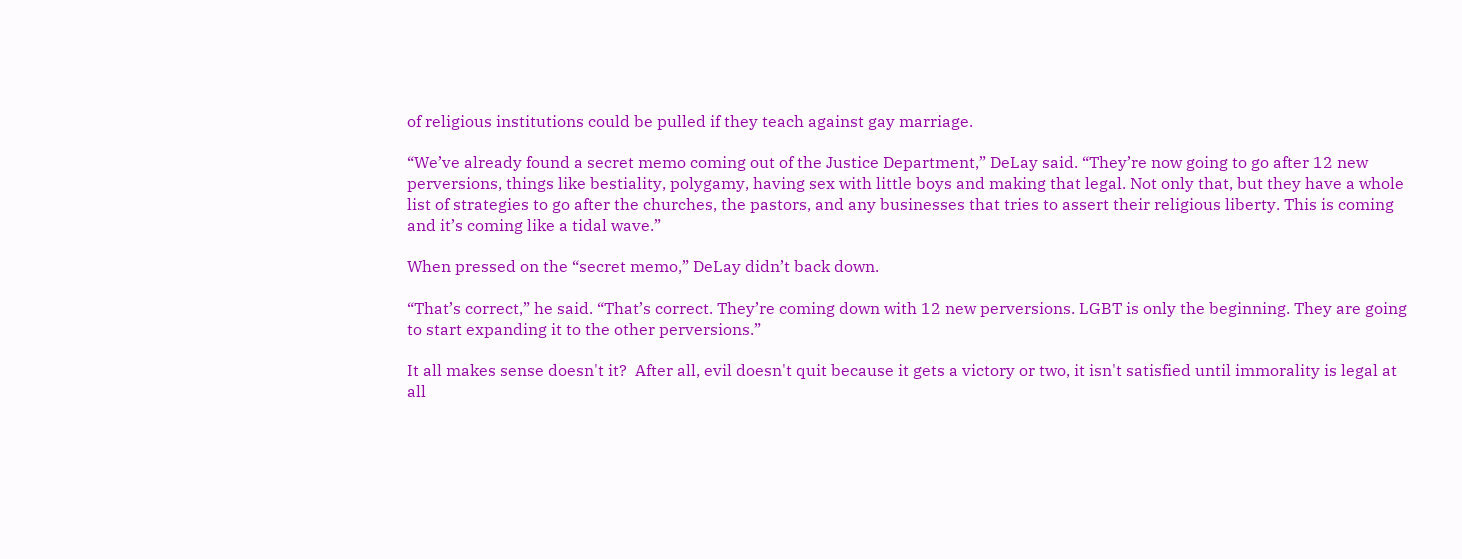of religious institutions could be pulled if they teach against gay marriage.

“We’ve already found a secret memo coming out of the Justice Department,” DeLay said. “They’re now going to go after 12 new perversions, things like bestiality, polygamy, having sex with little boys and making that legal. Not only that, but they have a whole list of strategies to go after the churches, the pastors, and any businesses that tries to assert their religious liberty. This is coming and it’s coming like a tidal wave.”

When pressed on the “secret memo,” DeLay didn’t back down.

“That’s correct,” he said. “That’s correct. They’re coming down with 12 new perversions. LGBT is only the beginning. They are going to start expanding it to the other perversions.”

It all makes sense doesn't it?  After all, evil doesn't quit because it gets a victory or two, it isn't satisfied until immorality is legal at all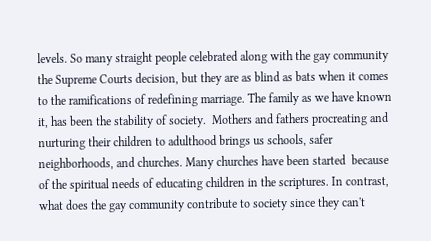levels. So many straight people celebrated along with the gay community the Supreme Courts decision, but they are as blind as bats when it comes to the ramifications of redefining marriage. The family as we have known it, has been the stability of society.  Mothers and fathers procreating and nurturing their children to adulthood brings us schools, safer neighborhoods, and churches. Many churches have been started  because of the spiritual needs of educating children in the scriptures. In contrast, what does the gay community contribute to society since they can't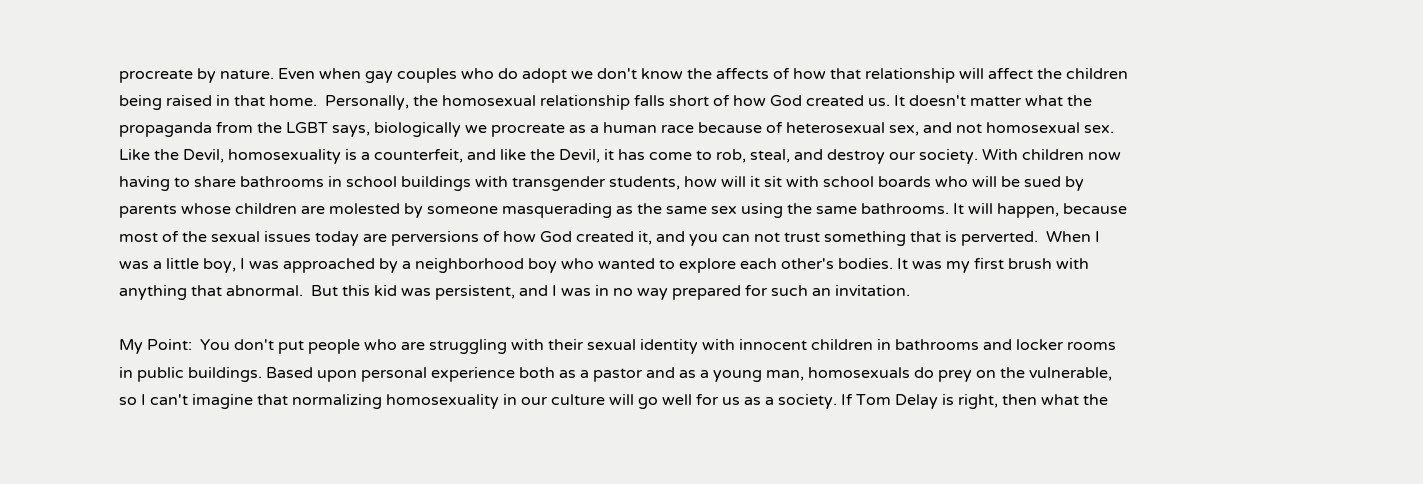procreate by nature. Even when gay couples who do adopt we don't know the affects of how that relationship will affect the children being raised in that home.  Personally, the homosexual relationship falls short of how God created us. It doesn't matter what the propaganda from the LGBT says, biologically we procreate as a human race because of heterosexual sex, and not homosexual sex. Like the Devil, homosexuality is a counterfeit, and like the Devil, it has come to rob, steal, and destroy our society. With children now having to share bathrooms in school buildings with transgender students, how will it sit with school boards who will be sued by parents whose children are molested by someone masquerading as the same sex using the same bathrooms. It will happen, because most of the sexual issues today are perversions of how God created it, and you can not trust something that is perverted.  When I was a little boy, I was approached by a neighborhood boy who wanted to explore each other's bodies. It was my first brush with anything that abnormal.  But this kid was persistent, and I was in no way prepared for such an invitation.

My Point:  You don't put people who are struggling with their sexual identity with innocent children in bathrooms and locker rooms in public buildings. Based upon personal experience both as a pastor and as a young man, homosexuals do prey on the vulnerable, so I can't imagine that normalizing homosexuality in our culture will go well for us as a society. If Tom Delay is right, then what the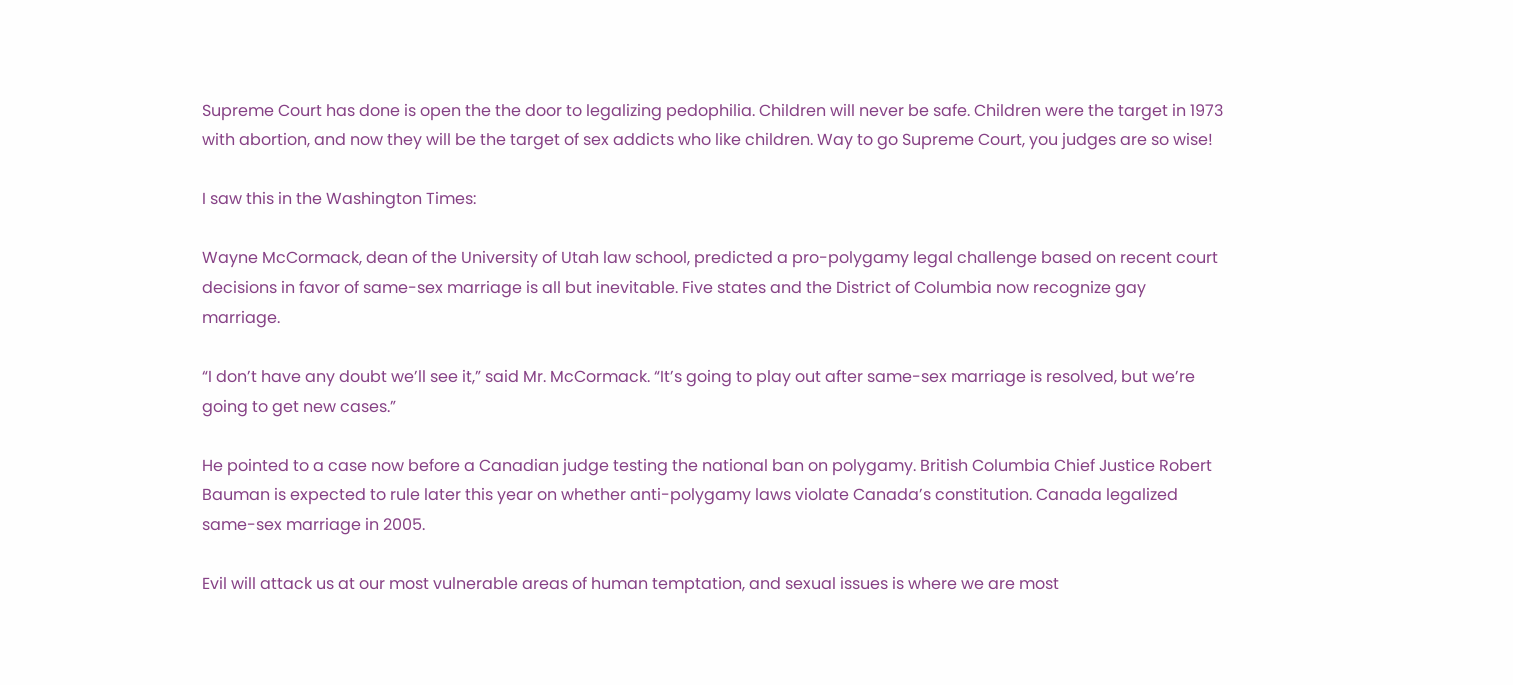Supreme Court has done is open the the door to legalizing pedophilia. Children will never be safe. Children were the target in 1973 with abortion, and now they will be the target of sex addicts who like children. Way to go Supreme Court, you judges are so wise!

I saw this in the Washington Times:

Wayne McCormack, dean of the University of Utah law school, predicted a pro-polygamy legal challenge based on recent court decisions in favor of same-sex marriage is all but inevitable. Five states and the District of Columbia now recognize gay marriage.

“I don’t have any doubt we’ll see it,” said Mr. McCormack. “It’s going to play out after same-sex marriage is resolved, but we’re going to get new cases.”

He pointed to a case now before a Canadian judge testing the national ban on polygamy. British Columbia Chief Justice Robert Bauman is expected to rule later this year on whether anti-polygamy laws violate Canada’s constitution. Canada legalized same-sex marriage in 2005.

Evil will attack us at our most vulnerable areas of human temptation, and sexual issues is where we are most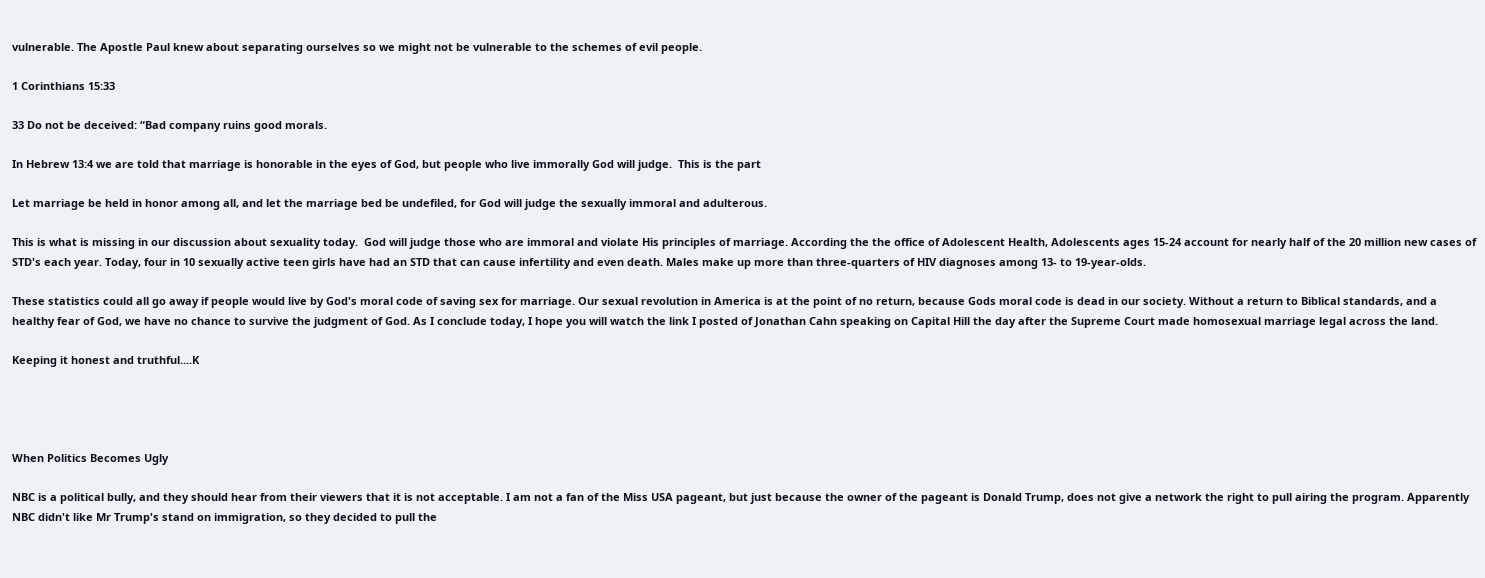vulnerable. The Apostle Paul knew about separating ourselves so we might not be vulnerable to the schemes of evil people.

1 Corinthians 15:33

33 Do not be deceived: “Bad company ruins good morals.

In Hebrew 13:4 we are told that marriage is honorable in the eyes of God, but people who live immorally God will judge.  This is the part

Let marriage be held in honor among all, and let the marriage bed be undefiled, for God will judge the sexually immoral and adulterous.

This is what is missing in our discussion about sexuality today.  God will judge those who are immoral and violate His principles of marriage. According the the office of Adolescent Health, Adolescents ages 15-24 account for nearly half of the 20 million new cases of STD's each year. Today, four in 10 sexually active teen girls have had an STD that can cause infertility and even death. Males make up more than three-quarters of HIV diagnoses among 13- to 19-year-olds.

These statistics could all go away if people would live by God's moral code of saving sex for marriage. Our sexual revolution in America is at the point of no return, because Gods moral code is dead in our society. Without a return to Biblical standards, and a healthy fear of God, we have no chance to survive the judgment of God. As I conclude today, I hope you will watch the link I posted of Jonathan Cahn speaking on Capital Hill the day after the Supreme Court made homosexual marriage legal across the land.

Keeping it honest and truthful....K




When Politics Becomes Ugly

NBC is a political bully, and they should hear from their viewers that it is not acceptable. I am not a fan of the Miss USA pageant, but just because the owner of the pageant is Donald Trump, does not give a network the right to pull airing the program. Apparently NBC didn't like Mr Trump's stand on immigration, so they decided to pull the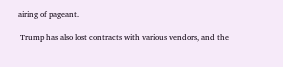airing of pageant.

 Trump has also lost contracts with various vendors, and the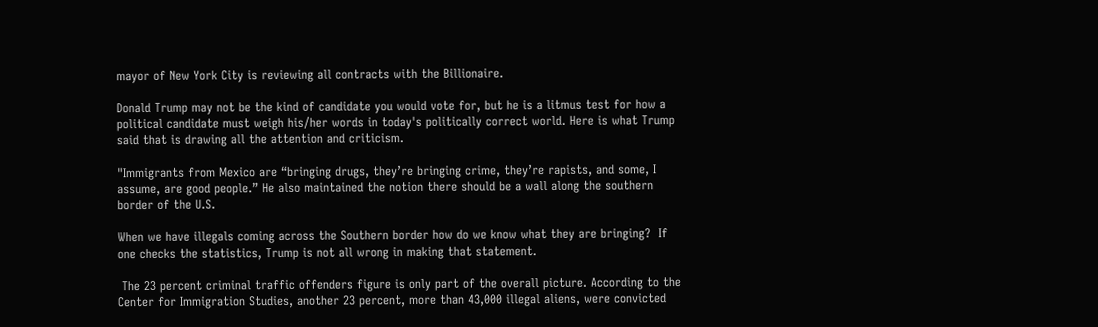mayor of New York City is reviewing all contracts with the Billionaire.

Donald Trump may not be the kind of candidate you would vote for, but he is a litmus test for how a political candidate must weigh his/her words in today's politically correct world. Here is what Trump said that is drawing all the attention and criticism.

"Immigrants from Mexico are “bringing drugs, they’re bringing crime, they’re rapists, and some, I assume, are good people.” He also maintained the notion there should be a wall along the southern border of the U.S.

When we have illegals coming across the Southern border how do we know what they are bringing?  If one checks the statistics, Trump is not all wrong in making that statement.

 The 23 percent criminal traffic offenders figure is only part of the overall picture. According to the Center for Immigration Studies, another 23 percent, more than 43,000 illegal aliens, were convicted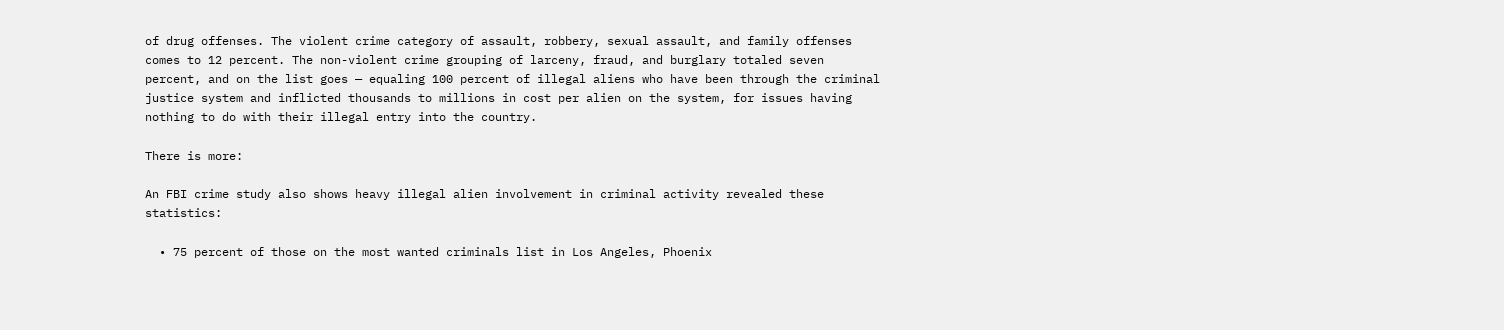of drug offenses. The violent crime category of assault, robbery, sexual assault, and family offenses comes to 12 percent. The non-violent crime grouping of larceny, fraud, and burglary totaled seven percent, and on the list goes — equaling 100 percent of illegal aliens who have been through the criminal justice system and inflicted thousands to millions in cost per alien on the system, for issues having nothing to do with their illegal entry into the country.

There is more:

An FBI crime study also shows heavy illegal alien involvement in criminal activity revealed these statistics:

  • 75 percent of those on the most wanted criminals list in Los Angeles, Phoenix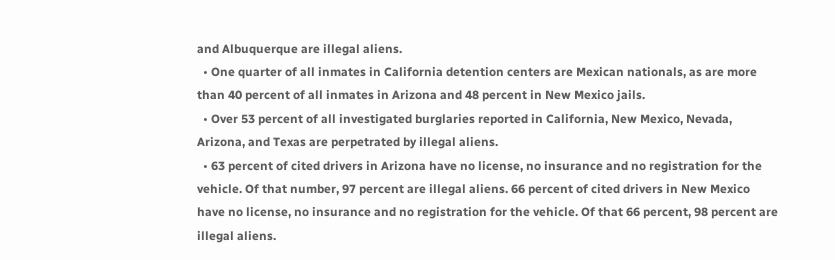and Albuquerque are illegal aliens.
  • One quarter of all inmates in California detention centers are Mexican nationals, as are more than 40 percent of all inmates in Arizona and 48 percent in New Mexico jails.
  • Over 53 percent of all investigated burglaries reported in California, New Mexico, Nevada, Arizona, and Texas are perpetrated by illegal aliens.
  • 63 percent of cited drivers in Arizona have no license, no insurance and no registration for the vehicle. Of that number, 97 percent are illegal aliens. 66 percent of cited drivers in New Mexico have no license, no insurance and no registration for the vehicle. Of that 66 percent, 98 percent are illegal aliens.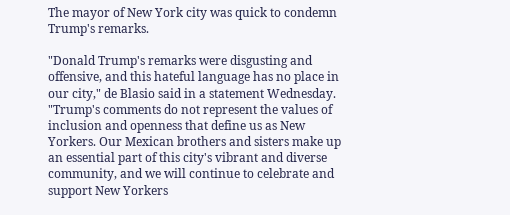The mayor of New York city was quick to condemn Trump's remarks.

"Donald Trump's remarks were disgusting and offensive, and this hateful language has no place in our city," de Blasio said in a statement Wednesday. "Trump's comments do not represent the values of inclusion and openness that define us as New Yorkers. Our Mexican brothers and sisters make up an essential part of this city's vibrant and diverse community, and we will continue to celebrate and support New Yorkers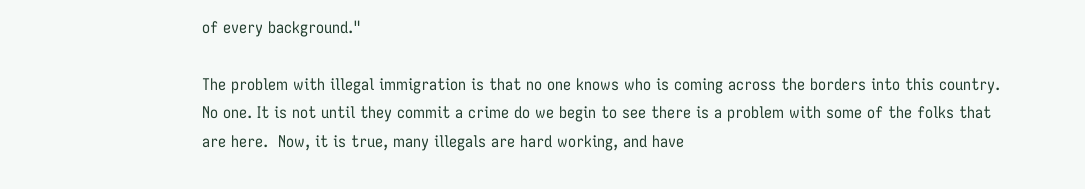of every background."

The problem with illegal immigration is that no one knows who is coming across the borders into this country. No one. It is not until they commit a crime do we begin to see there is a problem with some of the folks that are here.  Now, it is true, many illegals are hard working, and have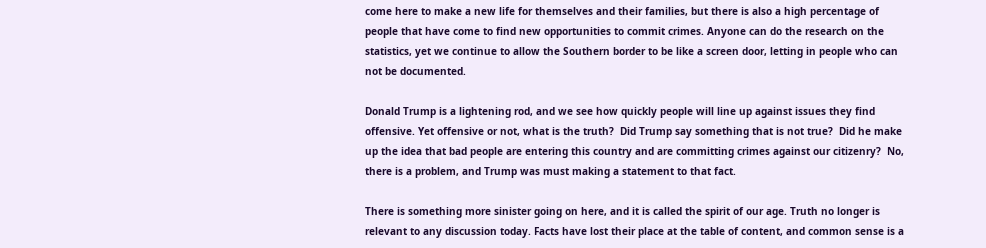come here to make a new life for themselves and their families, but there is also a high percentage of people that have come to find new opportunities to commit crimes. Anyone can do the research on the statistics, yet we continue to allow the Southern border to be like a screen door, letting in people who can not be documented.

Donald Trump is a lightening rod, and we see how quickly people will line up against issues they find offensive. Yet offensive or not, what is the truth?  Did Trump say something that is not true?  Did he make up the idea that bad people are entering this country and are committing crimes against our citizenry?  No, there is a problem, and Trump was must making a statement to that fact.

There is something more sinister going on here, and it is called the spirit of our age. Truth no longer is relevant to any discussion today. Facts have lost their place at the table of content, and common sense is a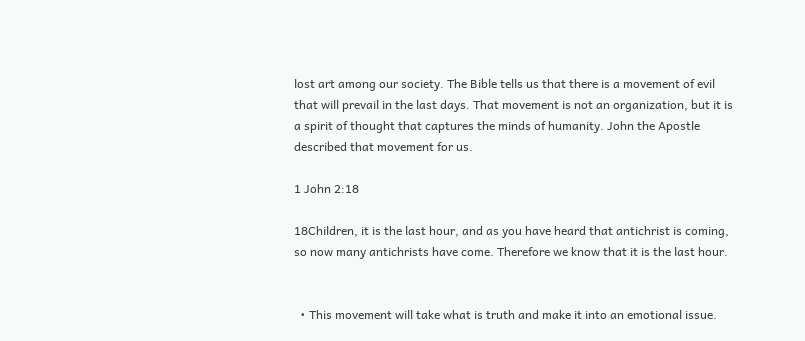lost art among our society. The Bible tells us that there is a movement of evil that will prevail in the last days. That movement is not an organization, but it is a spirit of thought that captures the minds of humanity. John the Apostle described that movement for us.

1 John 2:18

18Children, it is the last hour, and as you have heard that antichrist is coming, so now many antichrists have come. Therefore we know that it is the last hour.


  • This movement will take what is truth and make it into an emotional issue.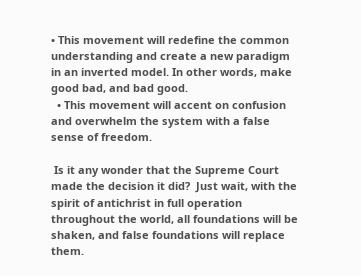• This movement will redefine the common understanding and create a new paradigm in an inverted model. In other words, make good bad, and bad good.
  • This movement will accent on confusion and overwhelm the system with a false sense of freedom.

 Is it any wonder that the Supreme Court made the decision it did?  Just wait, with the spirit of antichrist in full operation throughout the world, all foundations will be shaken, and false foundations will replace them.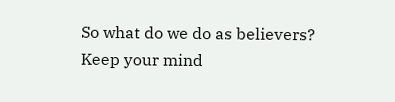So what do we do as believers? Keep your mind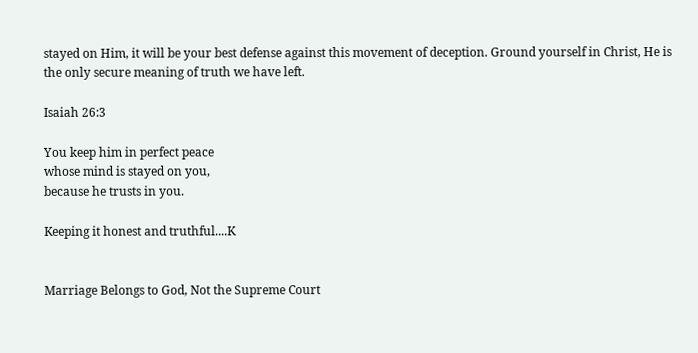stayed on Him, it will be your best defense against this movement of deception. Ground yourself in Christ, He is the only secure meaning of truth we have left.

Isaiah 26:3

You keep him in perfect peace
whose mind is stayed on you,
because he trusts in you.

Keeping it honest and truthful....K


Marriage Belongs to God, Not the Supreme Court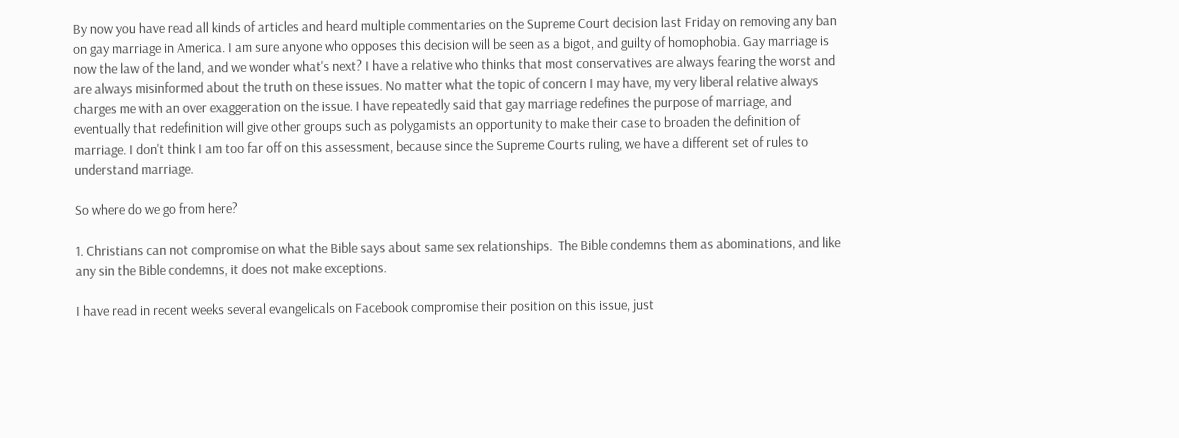By now you have read all kinds of articles and heard multiple commentaries on the Supreme Court decision last Friday on removing any ban on gay marriage in America. I am sure anyone who opposes this decision will be seen as a bigot, and guilty of homophobia. Gay marriage is now the law of the land, and we wonder what's next? I have a relative who thinks that most conservatives are always fearing the worst and are always misinformed about the truth on these issues. No matter what the topic of concern I may have, my very liberal relative always charges me with an over exaggeration on the issue. I have repeatedly said that gay marriage redefines the purpose of marriage, and eventually that redefinition will give other groups such as polygamists an opportunity to make their case to broaden the definition of marriage. I don't think I am too far off on this assessment, because since the Supreme Courts ruling, we have a different set of rules to understand marriage.

So where do we go from here?

1. Christians can not compromise on what the Bible says about same sex relationships.  The Bible condemns them as abominations, and like any sin the Bible condemns, it does not make exceptions.

I have read in recent weeks several evangelicals on Facebook compromise their position on this issue, just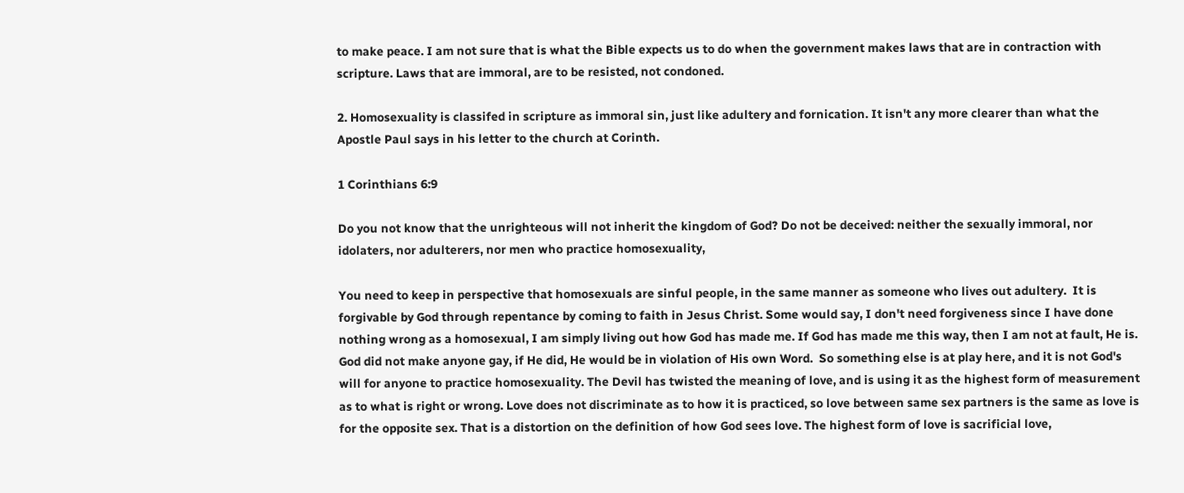to make peace. I am not sure that is what the Bible expects us to do when the government makes laws that are in contraction with scripture. Laws that are immoral, are to be resisted, not condoned.

2. Homosexuality is classifed in scripture as immoral sin, just like adultery and fornication. It isn't any more clearer than what the Apostle Paul says in his letter to the church at Corinth.

1 Corinthians 6:9

Do you not know that the unrighteous will not inherit the kingdom of God? Do not be deceived: neither the sexually immoral, nor idolaters, nor adulterers, nor men who practice homosexuality,

You need to keep in perspective that homosexuals are sinful people, in the same manner as someone who lives out adultery.  It is forgivable by God through repentance by coming to faith in Jesus Christ. Some would say, I don't need forgiveness since I have done nothing wrong as a homosexual, I am simply living out how God has made me. If God has made me this way, then I am not at fault, He is. God did not make anyone gay, if He did, He would be in violation of His own Word.  So something else is at play here, and it is not God's will for anyone to practice homosexuality. The Devil has twisted the meaning of love, and is using it as the highest form of measurement as to what is right or wrong. Love does not discriminate as to how it is practiced, so love between same sex partners is the same as love is for the opposite sex. That is a distortion on the definition of how God sees love. The highest form of love is sacrificial love,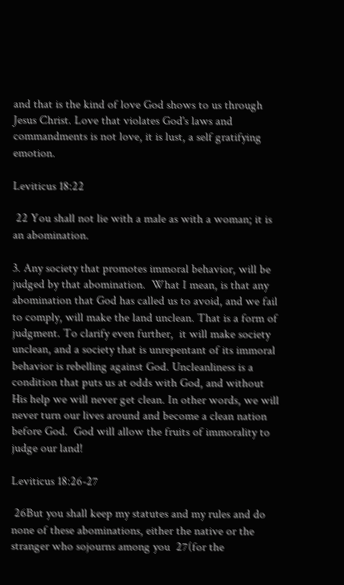and that is the kind of love God shows to us through Jesus Christ. Love that violates God's laws and commandments is not love, it is lust, a self gratifying emotion.

Leviticus 18:22

 22 You shall not lie with a male as with a woman; it is an abomination.

3. Any society that promotes immoral behavior, will be judged by that abomination.  What I mean, is that any abomination that God has called us to avoid, and we fail to comply, will make the land unclean. That is a form of judgment. To clarify even further,  it will make society unclean, and a society that is unrepentant of its immoral behavior is rebelling against God. Uncleanliness is a condition that puts us at odds with God, and without His help we will never get clean. In other words, we will never turn our lives around and become a clean nation before God.  God will allow the fruits of immorality to judge our land!

Leviticus 18:26-27

 26But you shall keep my statutes and my rules and do none of these abominations, either the native or the stranger who sojourns among you  27(for the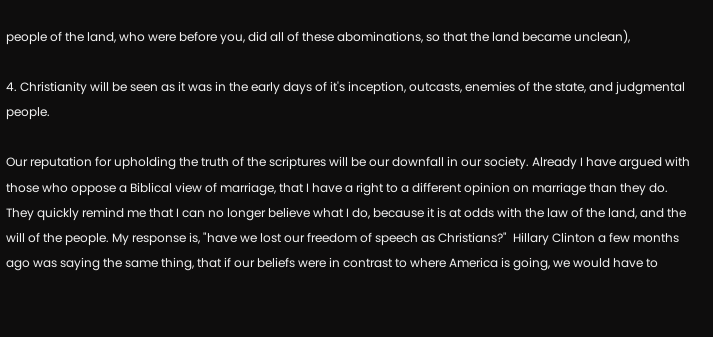people of the land, who were before you, did all of these abominations, so that the land became unclean),

4. Christianity will be seen as it was in the early days of it's inception, outcasts, enemies of the state, and judgmental people.

Our reputation for upholding the truth of the scriptures will be our downfall in our society. Already I have argued with those who oppose a Biblical view of marriage, that I have a right to a different opinion on marriage than they do.  They quickly remind me that I can no longer believe what I do, because it is at odds with the law of the land, and the will of the people. My response is, "have we lost our freedom of speech as Christians?"  Hillary Clinton a few months ago was saying the same thing, that if our beliefs were in contrast to where America is going, we would have to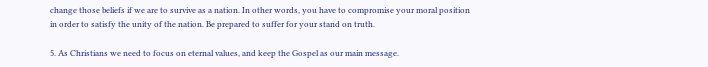change those beliefs if we are to survive as a nation. In other words, you have to compromise your moral position in order to satisfy the unity of the nation. Be prepared to suffer for your stand on truth.

5. As Christians we need to focus on eternal values, and keep the Gospel as our main message.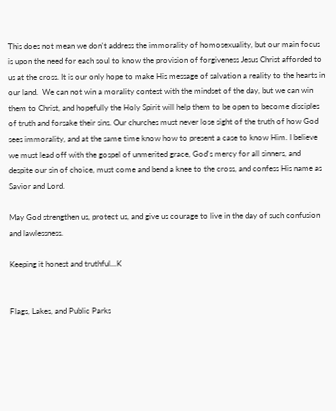This does not mean we don't address the immorality of homosexuality, but our main focus is upon the need for each soul to know the provision of forgiveness Jesus Christ afforded to us at the cross. It is our only hope to make His message of salvation a reality to the hearts in our land.  We can not win a morality contest with the mindset of the day, but we can win them to Christ, and hopefully the Holy Spirit will help them to be open to become disciples of truth and forsake their sins. Our churches must never lose sight of the truth of how God sees immorality, and at the same time know how to present a case to know Him. I believe we must lead off with the gospel of unmerited grace, God's mercy for all sinners, and despite our sin of choice, must come and bend a knee to the cross, and confess His name as Savior and Lord.

May God strengthen us, protect us, and give us courage to live in the day of such confusion and lawlessness.

Keeping it honest and truthful...K


Flags, Lakes, and Public Parks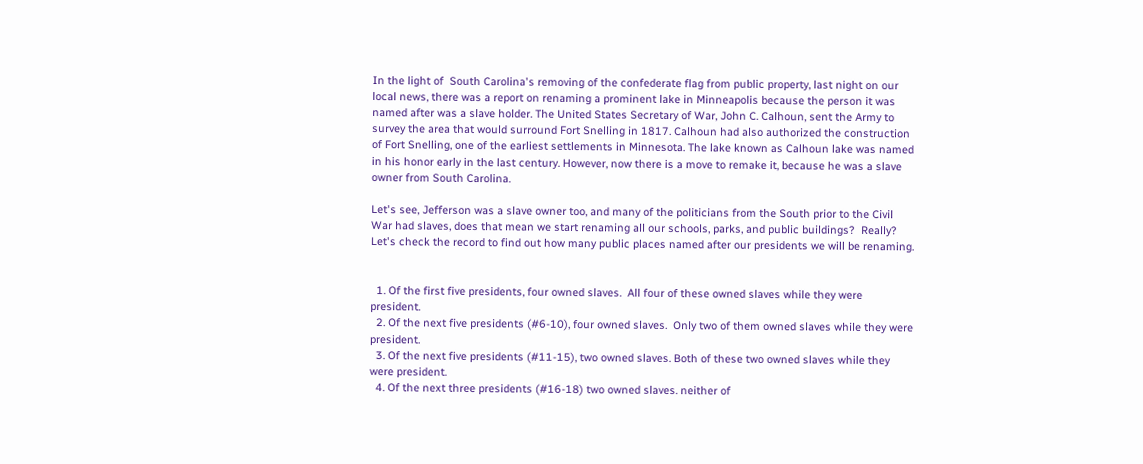In the light of  South Carolina's removing of the confederate flag from public property, last night on our local news, there was a report on renaming a prominent lake in Minneapolis because the person it was named after was a slave holder. The United States Secretary of War, John C. Calhoun, sent the Army to survey the area that would surround Fort Snelling in 1817. Calhoun had also authorized the construction of Fort Snelling, one of the earliest settlements in Minnesota. The lake known as Calhoun lake was named in his honor early in the last century. However, now there is a move to remake it, because he was a slave owner from South Carolina.

Let's see, Jefferson was a slave owner too, and many of the politicians from the South prior to the Civil War had slaves, does that mean we start renaming all our schools, parks, and public buildings?  Really?  Let's check the record to find out how many public places named after our presidents we will be renaming.


  1. Of the first five presidents, four owned slaves.  All four of these owned slaves while they were president.
  2. Of the next five presidents (#6-10), four owned slaves.  Only two of them owned slaves while they were president.
  3. Of the next five presidents (#11-15), two owned slaves. Both of these two owned slaves while they were president.
  4. Of the next three presidents (#16-18) two owned slaves. neither of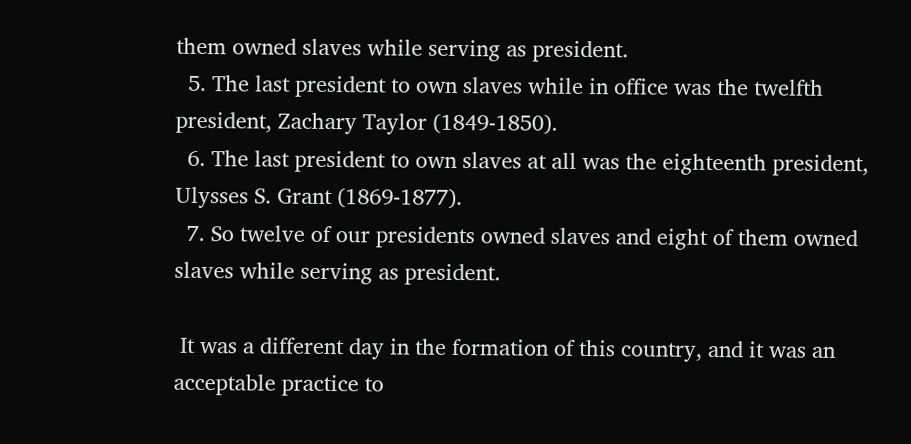them owned slaves while serving as president.
  5. The last president to own slaves while in office was the twelfth president, Zachary Taylor (1849-1850).
  6. The last president to own slaves at all was the eighteenth president, Ulysses S. Grant (1869-1877).
  7. So twelve of our presidents owned slaves and eight of them owned slaves while serving as president.

 It was a different day in the formation of this country, and it was an acceptable practice to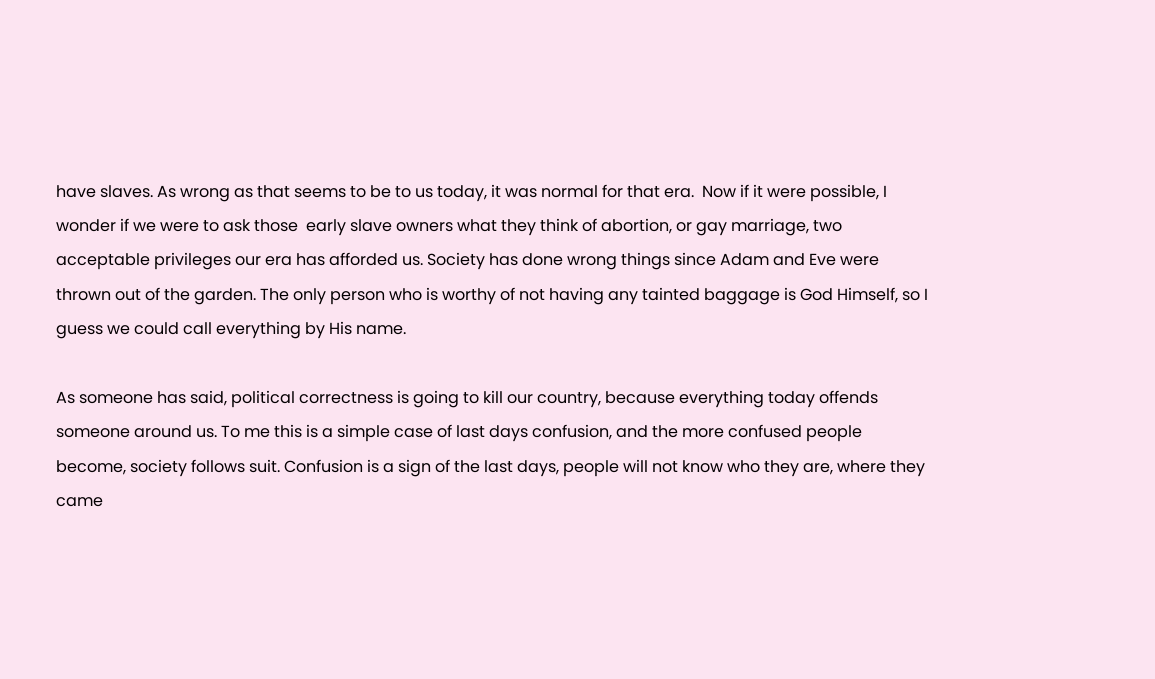have slaves. As wrong as that seems to be to us today, it was normal for that era.  Now if it were possible, I wonder if we were to ask those  early slave owners what they think of abortion, or gay marriage, two acceptable privileges our era has afforded us. Society has done wrong things since Adam and Eve were thrown out of the garden. The only person who is worthy of not having any tainted baggage is God Himself, so I guess we could call everything by His name.

As someone has said, political correctness is going to kill our country, because everything today offends someone around us. To me this is a simple case of last days confusion, and the more confused people become, society follows suit. Confusion is a sign of the last days, people will not know who they are, where they came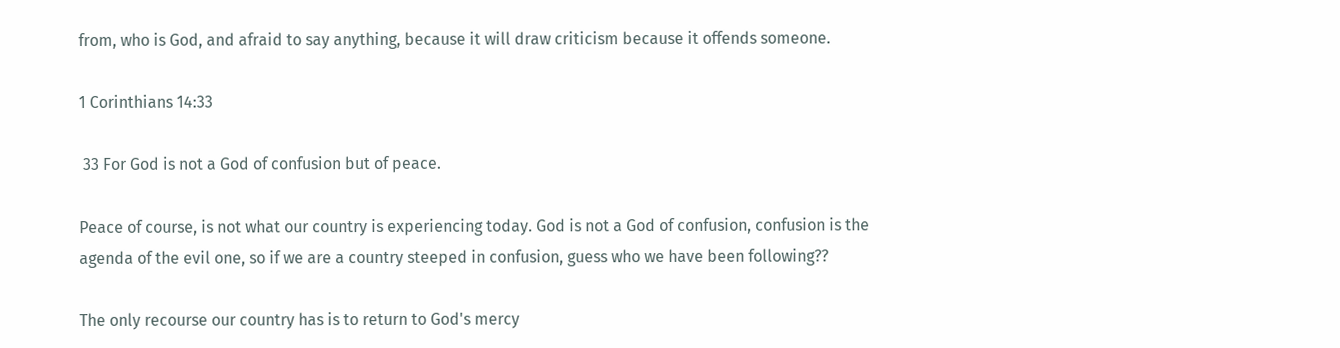from, who is God, and afraid to say anything, because it will draw criticism because it offends someone.

1 Corinthians 14:33

 33 For God is not a God of confusion but of peace.

Peace of course, is not what our country is experiencing today. God is not a God of confusion, confusion is the agenda of the evil one, so if we are a country steeped in confusion, guess who we have been following??

The only recourse our country has is to return to God's mercy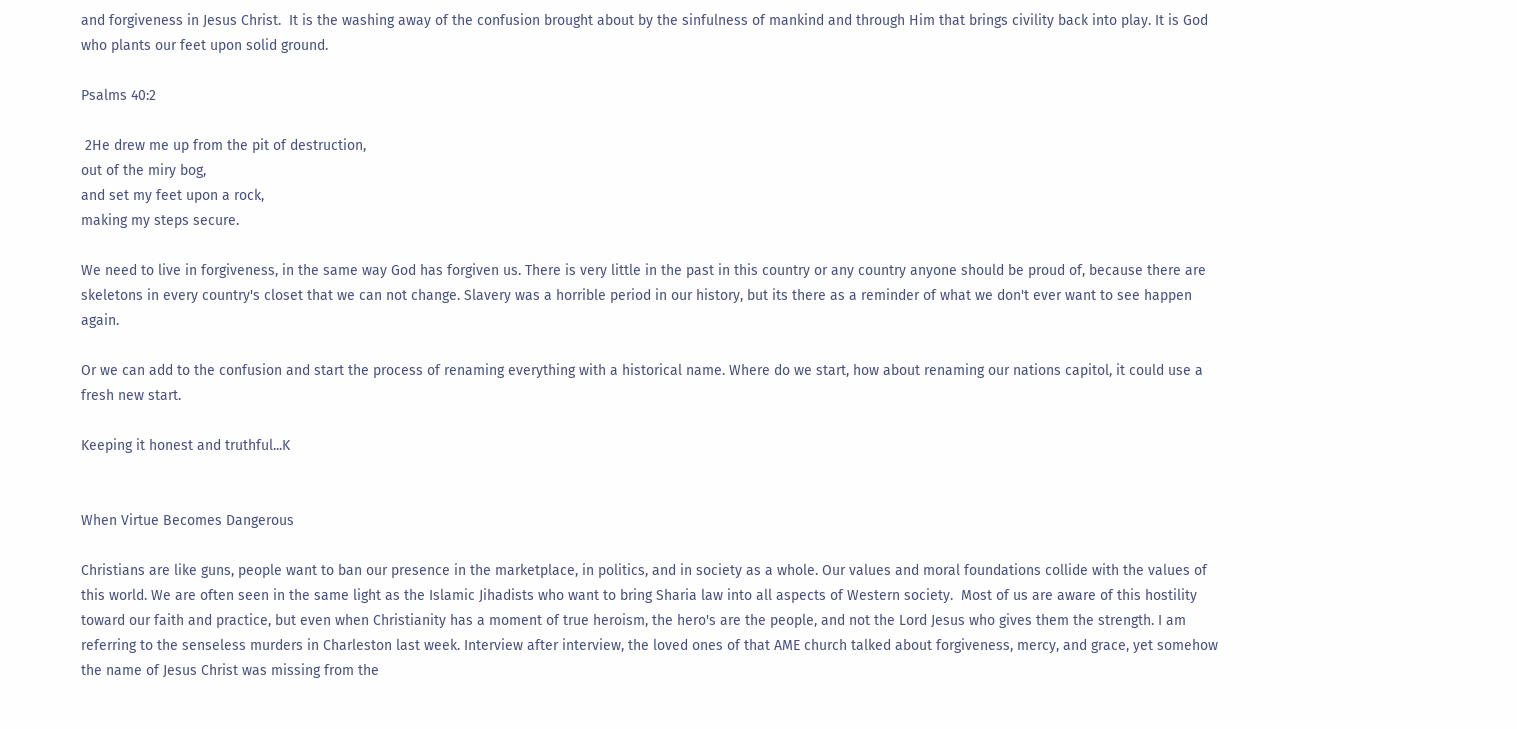and forgiveness in Jesus Christ.  It is the washing away of the confusion brought about by the sinfulness of mankind and through Him that brings civility back into play. It is God who plants our feet upon solid ground.

Psalms 40:2

 2He drew me up from the pit of destruction,
out of the miry bog,
and set my feet upon a rock,
making my steps secure.

We need to live in forgiveness, in the same way God has forgiven us. There is very little in the past in this country or any country anyone should be proud of, because there are skeletons in every country's closet that we can not change. Slavery was a horrible period in our history, but its there as a reminder of what we don't ever want to see happen again.

Or we can add to the confusion and start the process of renaming everything with a historical name. Where do we start, how about renaming our nations capitol, it could use a fresh new start.

Keeping it honest and truthful...K


When Virtue Becomes Dangerous

Christians are like guns, people want to ban our presence in the marketplace, in politics, and in society as a whole. Our values and moral foundations collide with the values of this world. We are often seen in the same light as the Islamic Jihadists who want to bring Sharia law into all aspects of Western society.  Most of us are aware of this hostility toward our faith and practice, but even when Christianity has a moment of true heroism, the hero's are the people, and not the Lord Jesus who gives them the strength. I am referring to the senseless murders in Charleston last week. Interview after interview, the loved ones of that AME church talked about forgiveness, mercy, and grace, yet somehow the name of Jesus Christ was missing from the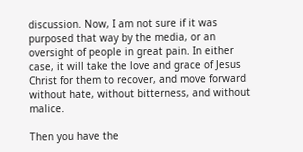discussion. Now, I am not sure if it was purposed that way by the media, or an oversight of people in great pain. In either case, it will take the love and grace of Jesus Christ for them to recover, and move forward without hate, without bitterness, and without malice.

Then you have the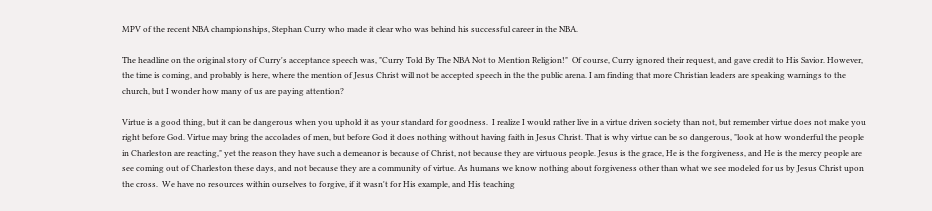MPV of the recent NBA championships, Stephan Curry who made it clear who was behind his successful career in the NBA.

The headline on the original story of Curry's acceptance speech was, "Curry Told By The NBA Not to Mention Religion!"  Of course, Curry ignored their request, and gave credit to His Savior. However, the time is coming, and probably is here, where the mention of Jesus Christ will not be accepted speech in the the public arena. I am finding that more Christian leaders are speaking warnings to the church, but I wonder how many of us are paying attention?

Virtue is a good thing, but it can be dangerous when you uphold it as your standard for goodness.  I realize I would rather live in a virtue driven society than not, but remember virtue does not make you right before God. Virtue may bring the accolades of men, but before God it does nothing without having faith in Jesus Christ. That is why virtue can be so dangerous, "look at how wonderful the people in Charleston are reacting," yet the reason they have such a demeanor is because of Christ, not because they are virtuous people. Jesus is the grace, He is the forgiveness, and He is the mercy people are see coming out of Charleston these days, and not because they are a community of virtue. As humans we know nothing about forgiveness other than what we see modeled for us by Jesus Christ upon the cross.  We have no resources within ourselves to forgive, if it wasn't for His example, and His teaching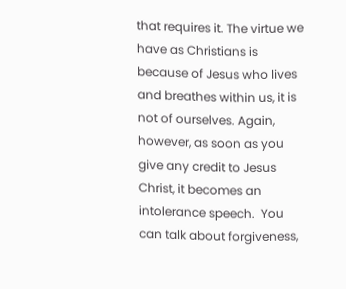that requires it. The virtue we have as Christians is because of Jesus who lives and breathes within us, it is not of ourselves. Again, however, as soon as you give any credit to Jesus Christ, it becomes an intolerance speech.  You can talk about forgiveness,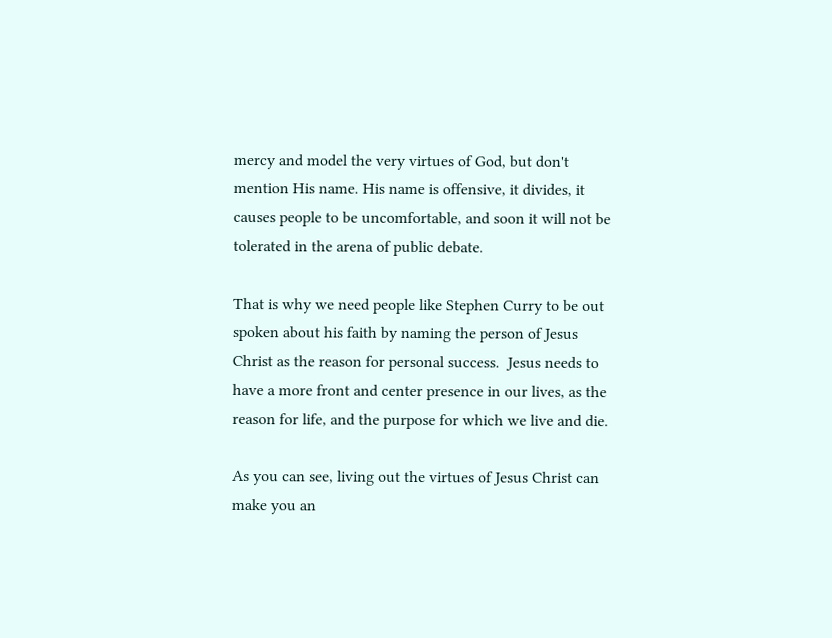mercy and model the very virtues of God, but don't mention His name. His name is offensive, it divides, it causes people to be uncomfortable, and soon it will not be tolerated in the arena of public debate.

That is why we need people like Stephen Curry to be out spoken about his faith by naming the person of Jesus Christ as the reason for personal success.  Jesus needs to have a more front and center presence in our lives, as the reason for life, and the purpose for which we live and die.

As you can see, living out the virtues of Jesus Christ can make you an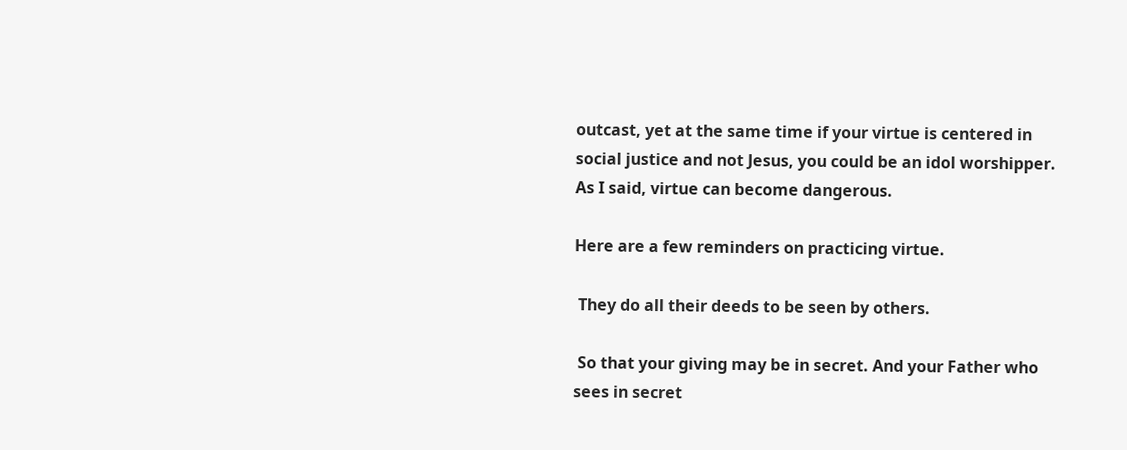outcast, yet at the same time if your virtue is centered in social justice and not Jesus, you could be an idol worshipper.  As I said, virtue can become dangerous.

Here are a few reminders on practicing virtue.

 They do all their deeds to be seen by others.

 So that your giving may be in secret. And your Father who sees in secret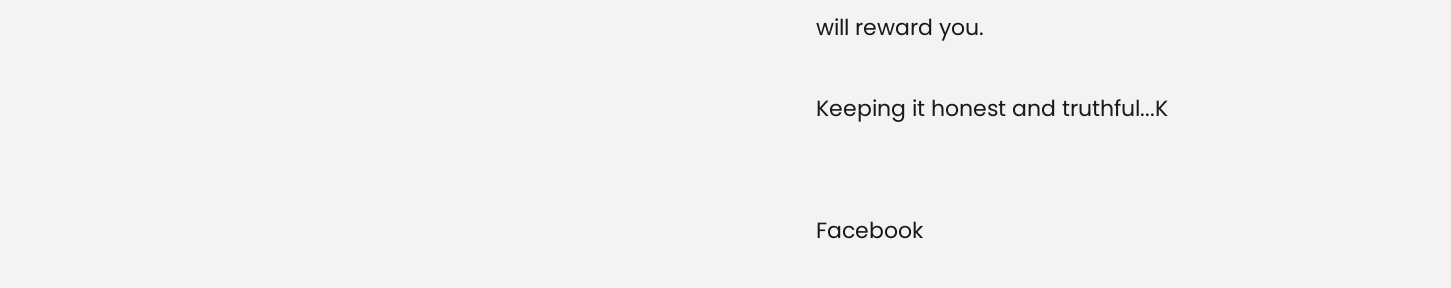will reward you.

Keeping it honest and truthful...K


Facebook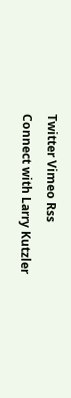Twitter Vimeo Rss
Connect with Larry Kutzler